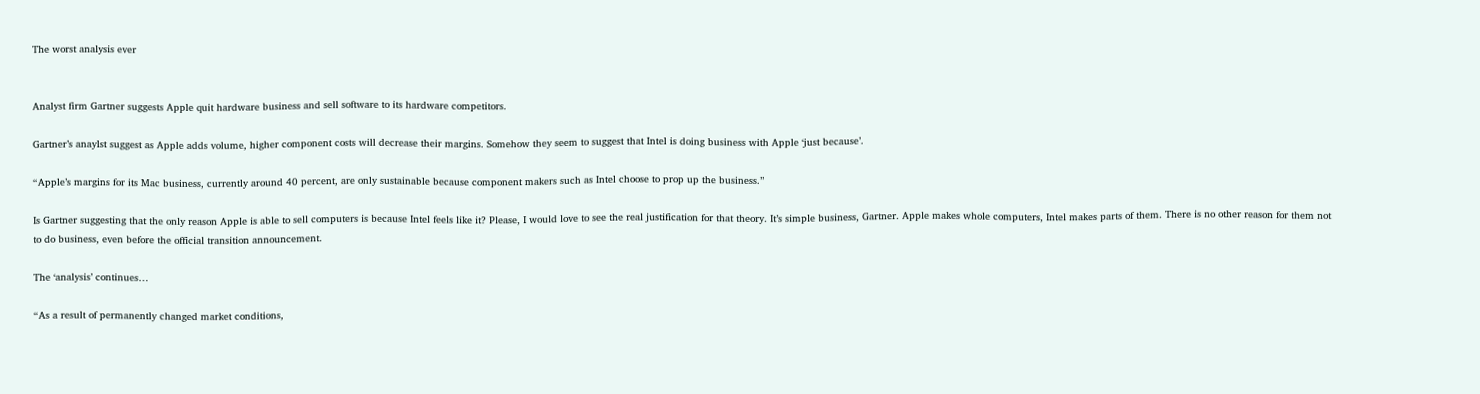The worst analysis ever


Analyst firm Gartner suggests Apple quit hardware business and sell software to its hardware competitors.

Gartner’s anaylst suggest as Apple adds volume, higher component costs will decrease their margins. Somehow they seem to suggest that Intel is doing business with Apple ‘just because’.

“Apple’s margins for its Mac business, currently around 40 percent, are only sustainable because component makers such as Intel choose to prop up the business.”

Is Gartner suggesting that the only reason Apple is able to sell computers is because Intel feels like it? Please, I would love to see the real justification for that theory. It’s simple business, Gartner. Apple makes whole computers, Intel makes parts of them. There is no other reason for them not to do business, even before the official transition announcement.

The ‘analysis’ continues…

“As a result of permanently changed market conditions,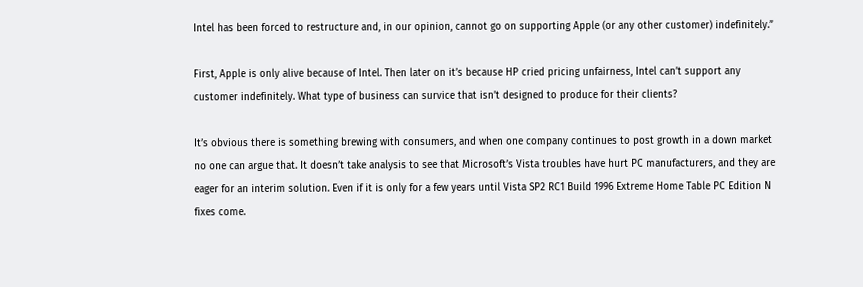Intel has been forced to restructure and, in our opinion, cannot go on supporting Apple (or any other customer) indefinitely.”

First, Apple is only alive because of Intel. Then later on it’s because HP cried pricing unfairness, Intel can’t support any customer indefinitely. What type of business can survice that isn’t designed to produce for their clients?

It’s obvious there is something brewing with consumers, and when one company continues to post growth in a down market no one can argue that. It doesn’t take analysis to see that Microsoft’s Vista troubles have hurt PC manufacturers, and they are eager for an interim solution. Even if it is only for a few years until Vista SP2 RC1 Build 1996 Extreme Home Table PC Edition N fixes come.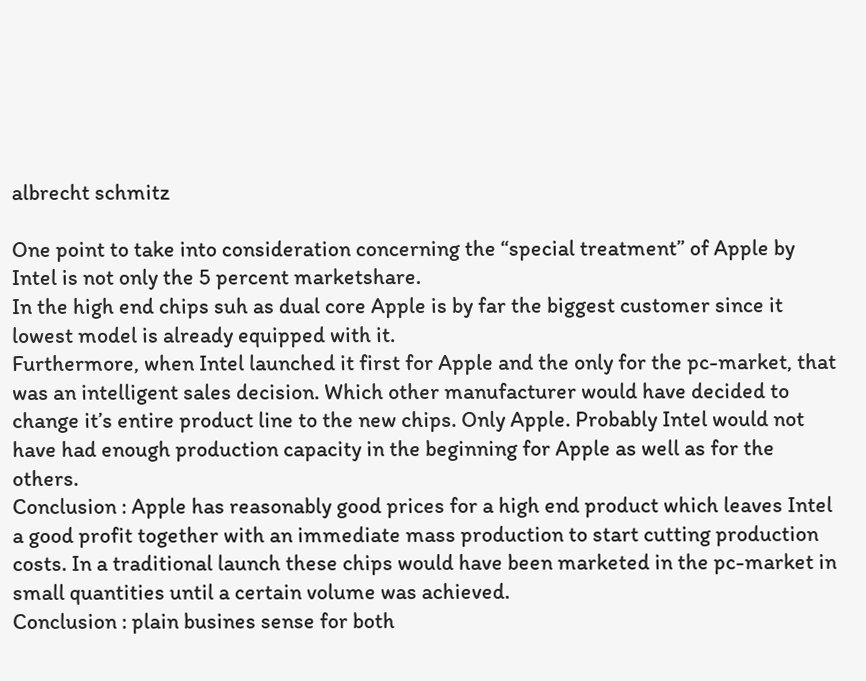albrecht schmitz

One point to take into consideration concerning the “special treatment” of Apple by Intel is not only the 5 percent marketshare.
In the high end chips suh as dual core Apple is by far the biggest customer since it lowest model is already equipped with it.
Furthermore, when Intel launched it first for Apple and the only for the pc-market, that was an intelligent sales decision. Which other manufacturer would have decided to change it’s entire product line to the new chips. Only Apple. Probably Intel would not have had enough production capacity in the beginning for Apple as well as for the others.
Conclusion : Apple has reasonably good prices for a high end product which leaves Intel a good profit together with an immediate mass production to start cutting production costs. In a traditional launch these chips would have been marketed in the pc-market in small quantities until a certain volume was achieved.
Conclusion : plain busines sense for both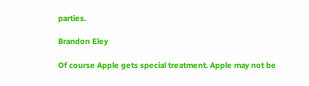parties.

Brandon Eley

Of course Apple gets special treatment. Apple may not be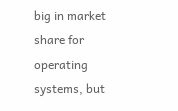big in market share for operating systems, but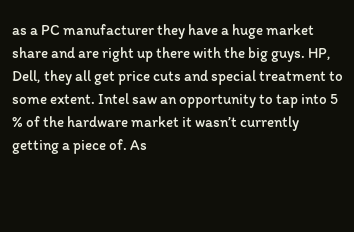as a PC manufacturer they have a huge market share and are right up there with the big guys. HP, Dell, they all get price cuts and special treatment to some extent. Intel saw an opportunity to tap into 5 % of the hardware market it wasn’t currently getting a piece of. As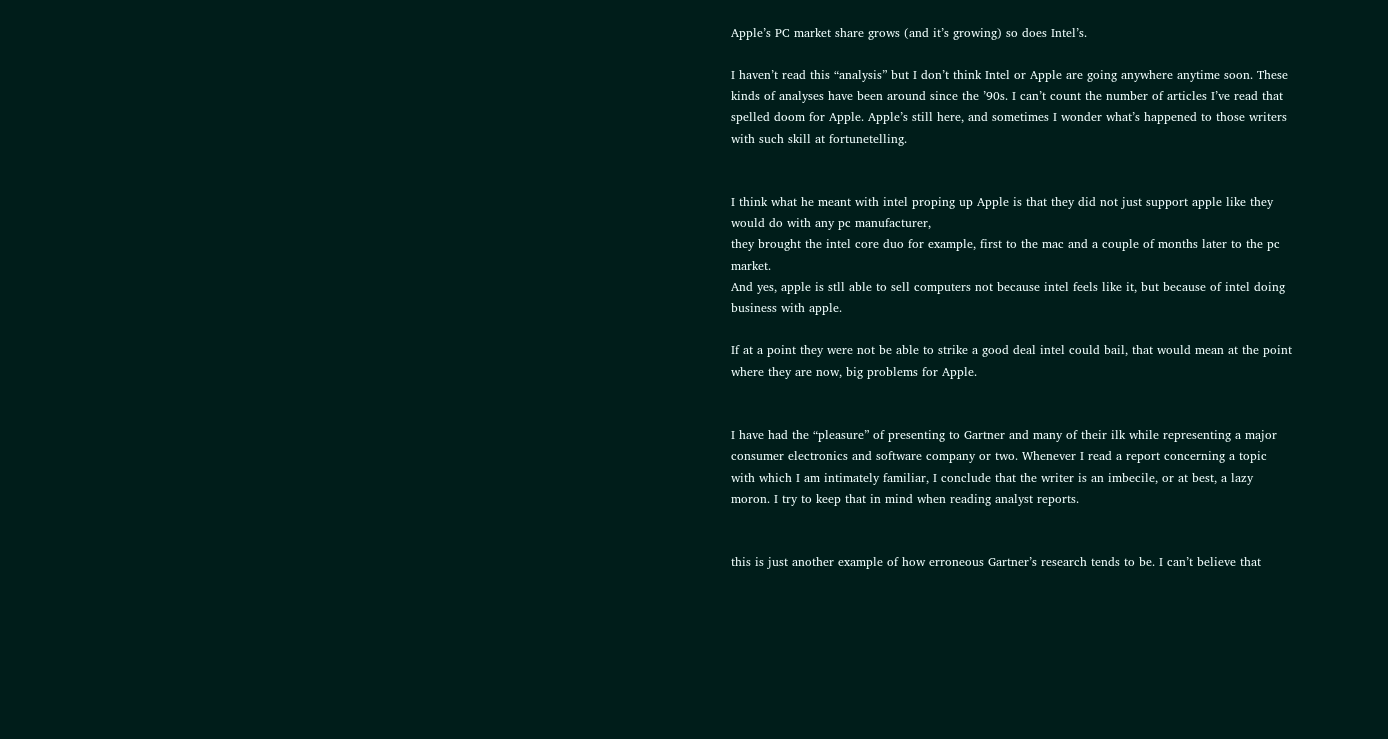Apple’s PC market share grows (and it’s growing) so does Intel’s.

I haven’t read this “analysis” but I don’t think Intel or Apple are going anywhere anytime soon. These kinds of analyses have been around since the ’90s. I can’t count the number of articles I’ve read that spelled doom for Apple. Apple’s still here, and sometimes I wonder what’s happened to those writers with such skill at fortunetelling.


I think what he meant with intel proping up Apple is that they did not just support apple like they would do with any pc manufacturer,
they brought the intel core duo for example, first to the mac and a couple of months later to the pc market.
And yes, apple is stll able to sell computers not because intel feels like it, but because of intel doing business with apple.

If at a point they were not be able to strike a good deal intel could bail, that would mean at the point where they are now, big problems for Apple.


I have had the “pleasure” of presenting to Gartner and many of their ilk while representing a major consumer electronics and software company or two. Whenever I read a report concerning a topic with which I am intimately familiar, I conclude that the writer is an imbecile, or at best, a lazy moron. I try to keep that in mind when reading analyst reports.


this is just another example of how erroneous Gartner’s research tends to be. I can’t believe that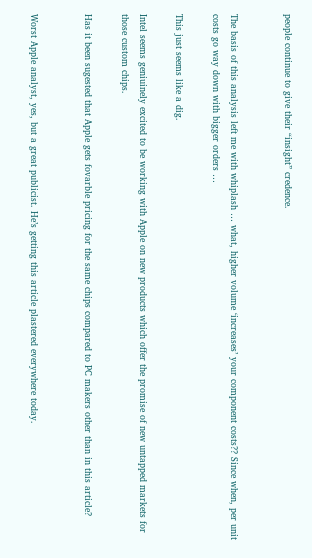people continue to give their “insight” credence.


The basis of this analysis left me with whiplash … what, higher volume ‘increases’ your component costs?? Since when, per unit costs go way down with bigger orders …

This just seems like a dig.

Intel seems geniuinely excited to be working with Apple on new products which offer the promise of new untapped markets for those custom chips.

Has it been sugested that Apple gets fovarble pricing for the same chips compared to PC makers other than in this article?


Worst Apple analyst, yes, but a great publicist. He’s getting this article plastered everywhere today.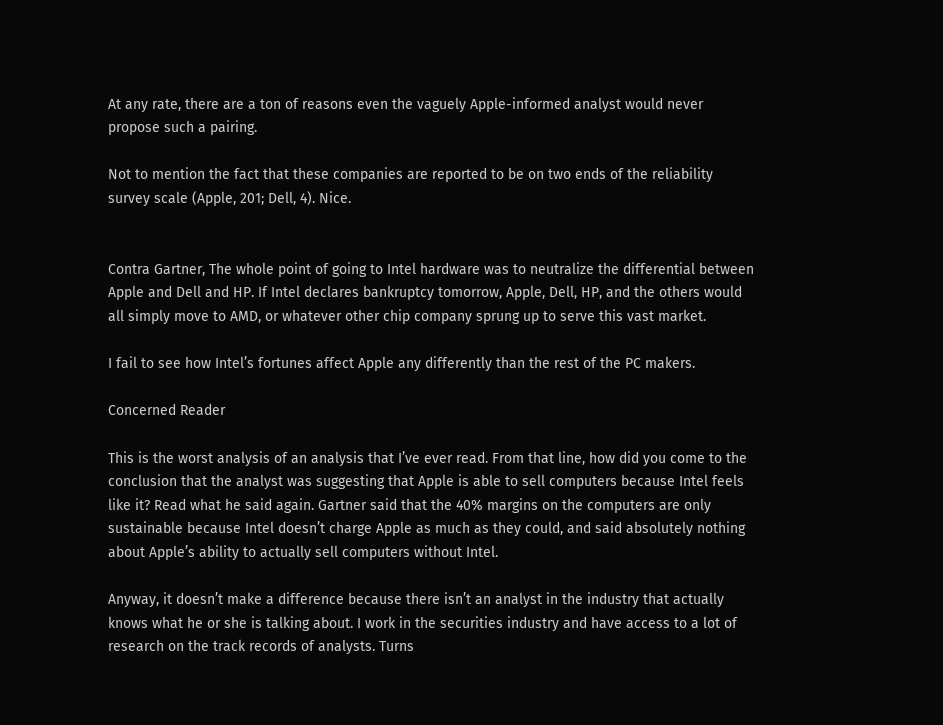At any rate, there are a ton of reasons even the vaguely Apple-informed analyst would never propose such a pairing.

Not to mention the fact that these companies are reported to be on two ends of the reliability survey scale (Apple, 201; Dell, 4). Nice.


Contra Gartner, The whole point of going to Intel hardware was to neutralize the differential between Apple and Dell and HP. If Intel declares bankruptcy tomorrow, Apple, Dell, HP, and the others would all simply move to AMD, or whatever other chip company sprung up to serve this vast market.

I fail to see how Intel’s fortunes affect Apple any differently than the rest of the PC makers.

Concerned Reader

This is the worst analysis of an analysis that I’ve ever read. From that line, how did you come to the conclusion that the analyst was suggesting that Apple is able to sell computers because Intel feels like it? Read what he said again. Gartner said that the 40% margins on the computers are only sustainable because Intel doesn’t charge Apple as much as they could, and said absolutely nothing about Apple’s ability to actually sell computers without Intel.

Anyway, it doesn’t make a difference because there isn’t an analyst in the industry that actually knows what he or she is talking about. I work in the securities industry and have access to a lot of research on the track records of analysts. Turns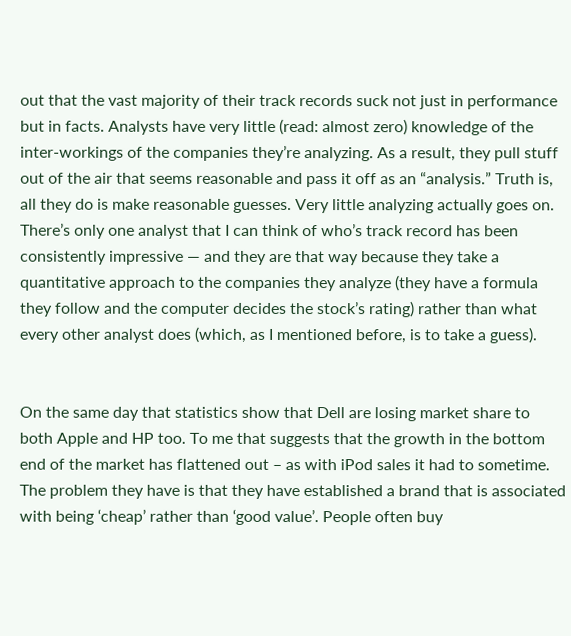out that the vast majority of their track records suck not just in performance but in facts. Analysts have very little (read: almost zero) knowledge of the inter-workings of the companies they’re analyzing. As a result, they pull stuff out of the air that seems reasonable and pass it off as an “analysis.” Truth is, all they do is make reasonable guesses. Very little analyzing actually goes on. There’s only one analyst that I can think of who’s track record has been consistently impressive — and they are that way because they take a quantitative approach to the companies they analyze (they have a formula they follow and the computer decides the stock’s rating) rather than what every other analyst does (which, as I mentioned before, is to take a guess).


On the same day that statistics show that Dell are losing market share to both Apple and HP too. To me that suggests that the growth in the bottom end of the market has flattened out – as with iPod sales it had to sometime.
The problem they have is that they have established a brand that is associated with being ‘cheap’ rather than ‘good value’. People often buy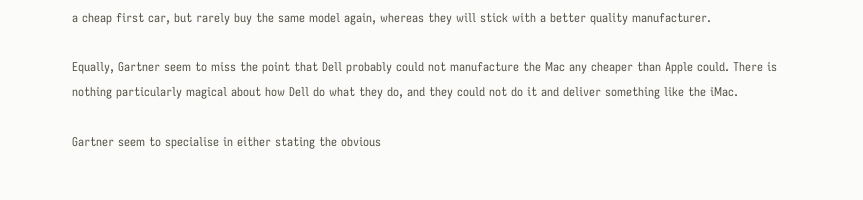a cheap first car, but rarely buy the same model again, whereas they will stick with a better quality manufacturer.

Equally, Gartner seem to miss the point that Dell probably could not manufacture the Mac any cheaper than Apple could. There is nothing particularly magical about how Dell do what they do, and they could not do it and deliver something like the iMac.

Gartner seem to specialise in either stating the obvious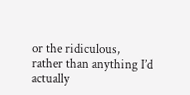or the ridiculous, rather than anything I’d actually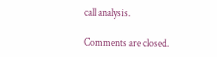call analysis.

Comments are closed.